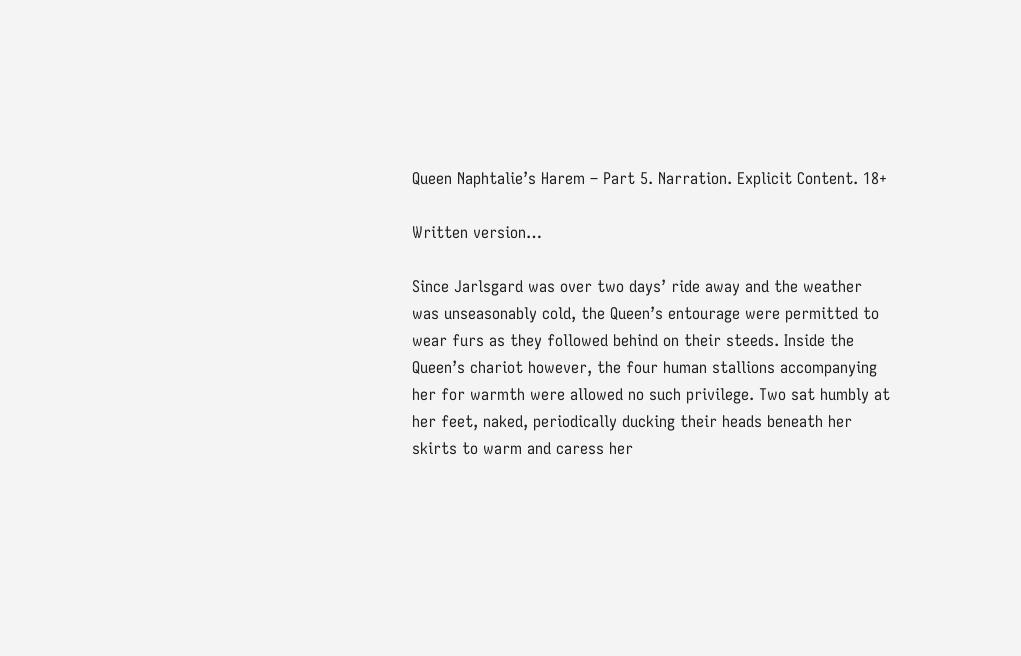Queen Naphtalie’s Harem – Part 5. Narration. Explicit Content. 18+

Written version…

Since Jarlsgard was over two days’ ride away and the weather was unseasonably cold, the Queen’s entourage were permitted to wear furs as they followed behind on their steeds. Inside the Queen’s chariot however, the four human stallions accompanying her for warmth were allowed no such privilege. Two sat humbly at her feet, naked, periodically ducking their heads beneath her skirts to warm and caress her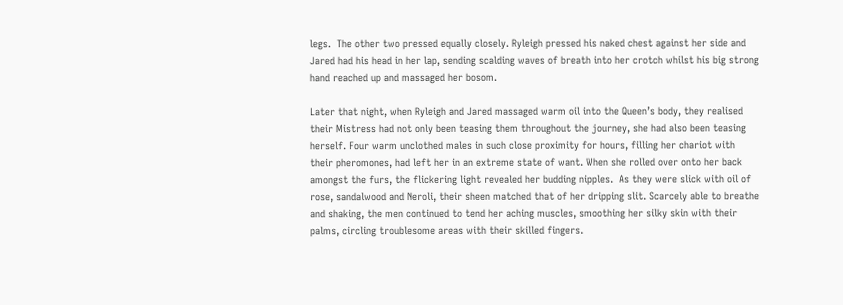legs.  The other two pressed equally closely. Ryleigh pressed his naked chest against her side and Jared had his head in her lap, sending scalding waves of breath into her crotch whilst his big strong hand reached up and massaged her bosom.

Later that night, when Ryleigh and Jared massaged warm oil into the Queen’s body, they realised their Mistress had not only been teasing them throughout the journey, she had also been teasing herself. Four warm unclothed males in such close proximity for hours, filling her chariot with their pheromones, had left her in an extreme state of want. When she rolled over onto her back amongst the furs, the flickering light revealed her budding nipples.  As they were slick with oil of rose, sandalwood and Neroli, their sheen matched that of her dripping slit. Scarcely able to breathe and shaking, the men continued to tend her aching muscles, smoothing her silky skin with their palms, circling troublesome areas with their skilled fingers.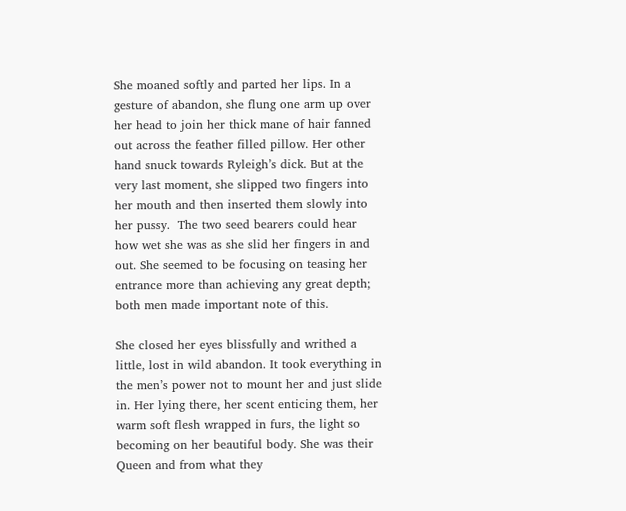She moaned softly and parted her lips. In a gesture of abandon, she flung one arm up over her head to join her thick mane of hair fanned out across the feather filled pillow. Her other hand snuck towards Ryleigh’s dick. But at the very last moment, she slipped two fingers into her mouth and then inserted them slowly into her pussy.  The two seed bearers could hear how wet she was as she slid her fingers in and out. She seemed to be focusing on teasing her entrance more than achieving any great depth; both men made important note of this.

She closed her eyes blissfully and writhed a little, lost in wild abandon. It took everything in the men’s power not to mount her and just slide in. Her lying there, her scent enticing them, her warm soft flesh wrapped in furs, the light so becoming on her beautiful body. She was their Queen and from what they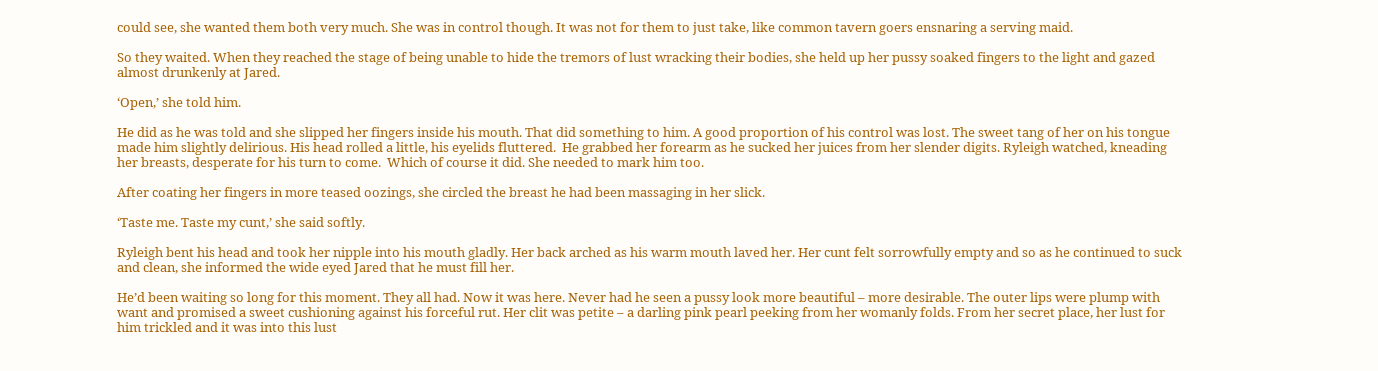could see, she wanted them both very much. She was in control though. It was not for them to just take, like common tavern goers ensnaring a serving maid.

So they waited. When they reached the stage of being unable to hide the tremors of lust wracking their bodies, she held up her pussy soaked fingers to the light and gazed almost drunkenly at Jared.

‘Open,’ she told him.

He did as he was told and she slipped her fingers inside his mouth. That did something to him. A good proportion of his control was lost. The sweet tang of her on his tongue made him slightly delirious. His head rolled a little, his eyelids fluttered.  He grabbed her forearm as he sucked her juices from her slender digits. Ryleigh watched, kneading her breasts, desperate for his turn to come.  Which of course it did. She needed to mark him too.

After coating her fingers in more teased oozings, she circled the breast he had been massaging in her slick.

‘Taste me. Taste my cunt,’ she said softly.

Ryleigh bent his head and took her nipple into his mouth gladly. Her back arched as his warm mouth laved her. Her cunt felt sorrowfully empty and so as he continued to suck and clean, she informed the wide eyed Jared that he must fill her.

He’d been waiting so long for this moment. They all had. Now it was here. Never had he seen a pussy look more beautiful – more desirable. The outer lips were plump with want and promised a sweet cushioning against his forceful rut. Her clit was petite – a darling pink pearl peeking from her womanly folds. From her secret place, her lust for him trickled and it was into this lust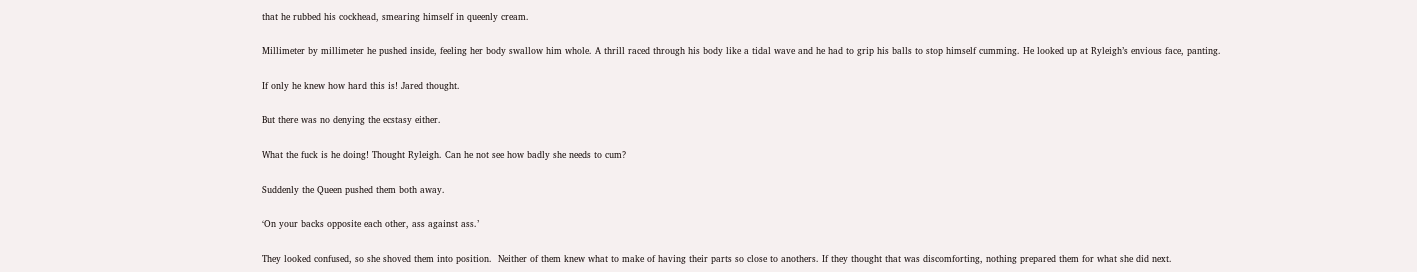that he rubbed his cockhead, smearing himself in queenly cream.

Millimeter by millimeter he pushed inside, feeling her body swallow him whole. A thrill raced through his body like a tidal wave and he had to grip his balls to stop himself cumming. He looked up at Ryleigh’s envious face, panting.

If only he knew how hard this is! Jared thought.

But there was no denying the ecstasy either.

What the fuck is he doing! Thought Ryleigh. Can he not see how badly she needs to cum?

Suddenly the Queen pushed them both away.

‘On your backs opposite each other, ass against ass.’

They looked confused, so she shoved them into position.  Neither of them knew what to make of having their parts so close to anothers. If they thought that was discomforting, nothing prepared them for what she did next.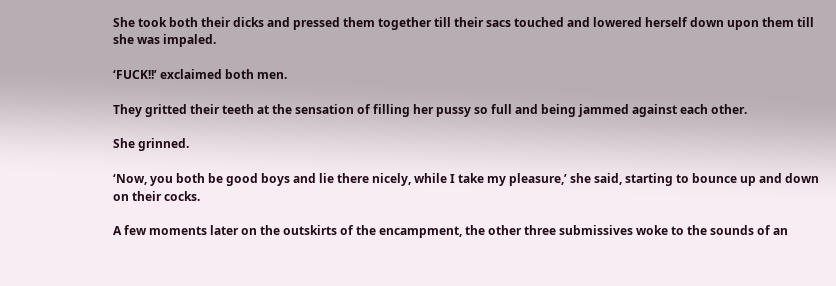She took both their dicks and pressed them together till their sacs touched and lowered herself down upon them till she was impaled.

‘FUCK!!’ exclaimed both men.

They gritted their teeth at the sensation of filling her pussy so full and being jammed against each other.

She grinned.

‘Now, you both be good boys and lie there nicely, while I take my pleasure,’ she said, starting to bounce up and down on their cocks.

A few moments later on the outskirts of the encampment, the other three submissives woke to the sounds of an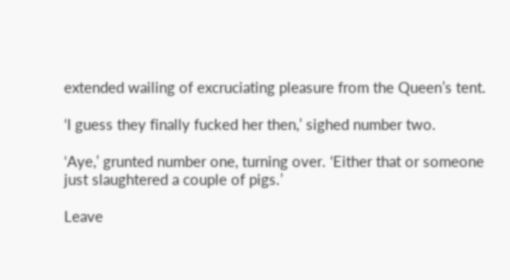extended wailing of excruciating pleasure from the Queen’s tent.

‘I guess they finally fucked her then,’ sighed number two.

‘Aye,’ grunted number one, turning over. ‘Either that or someone just slaughtered a couple of pigs.’

Leave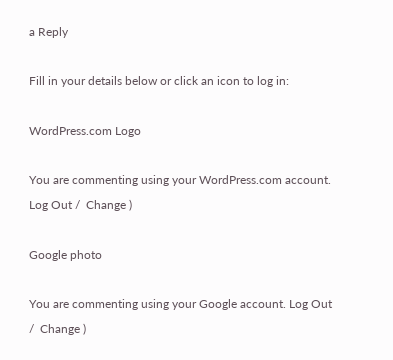a Reply

Fill in your details below or click an icon to log in:

WordPress.com Logo

You are commenting using your WordPress.com account. Log Out /  Change )

Google photo

You are commenting using your Google account. Log Out /  Change )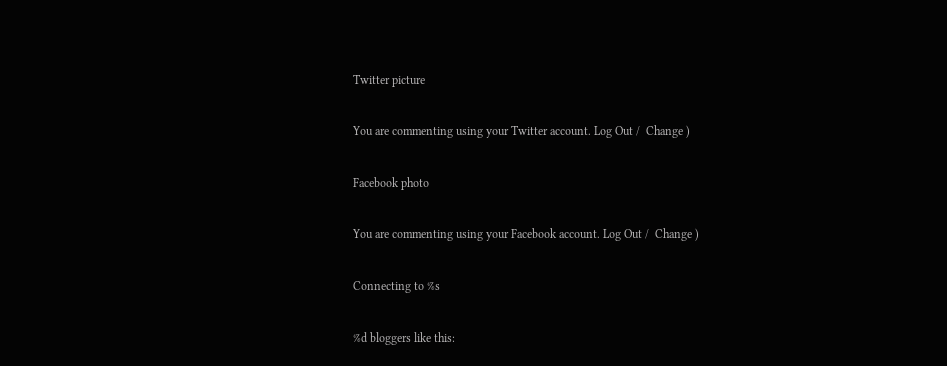Twitter picture

You are commenting using your Twitter account. Log Out /  Change )

Facebook photo

You are commenting using your Facebook account. Log Out /  Change )

Connecting to %s

%d bloggers like this: